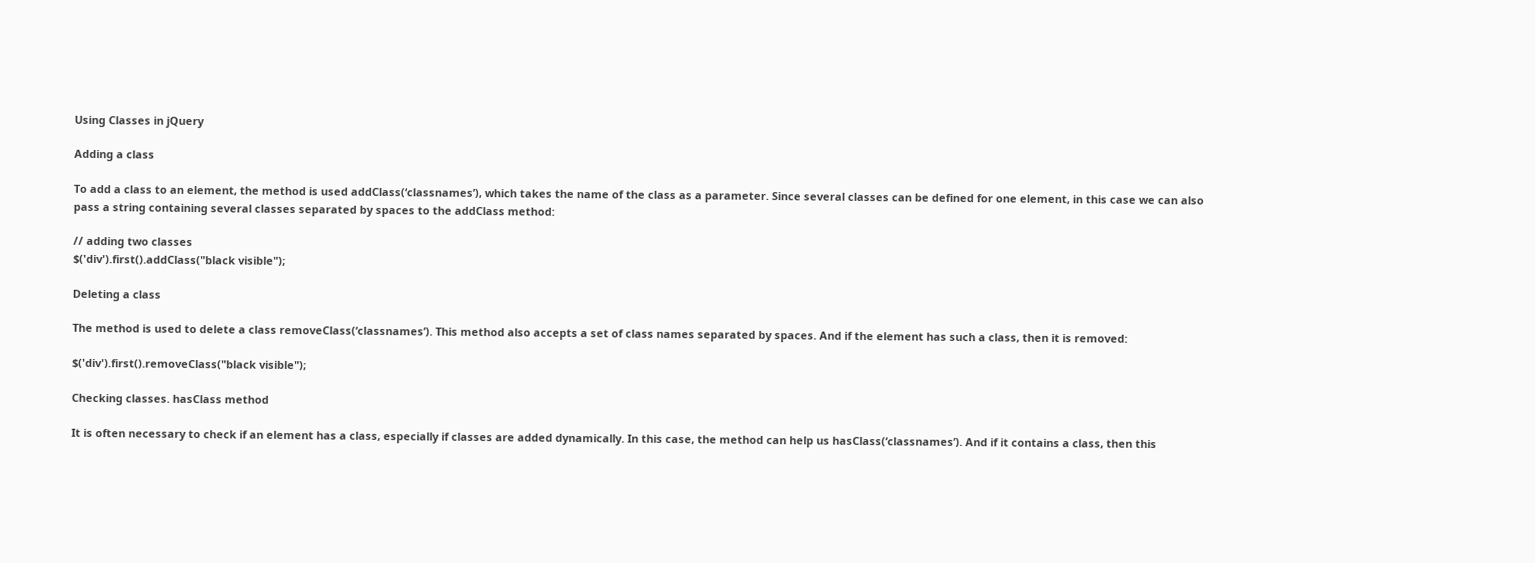Using Classes in jQuery

Adding a class

To add a class to an element, the method is used addClass(‘classnames’), which takes the name of the class as a parameter. Since several classes can be defined for one element, in this case we can also pass a string containing several classes separated by spaces to the addClass method:

// adding two classes
$('div').first().addClass("black visible");

Deleting a class

The method is used to delete a class removeClass(‘classnames’). This method also accepts a set of class names separated by spaces. And if the element has such a class, then it is removed:

$('div').first().removeClass("black visible");

Checking classes. hasClass method

It is often necessary to check if an element has a class, especially if classes are added dynamically. In this case, the method can help us hasClass(‘classnames’). And if it contains a class, then this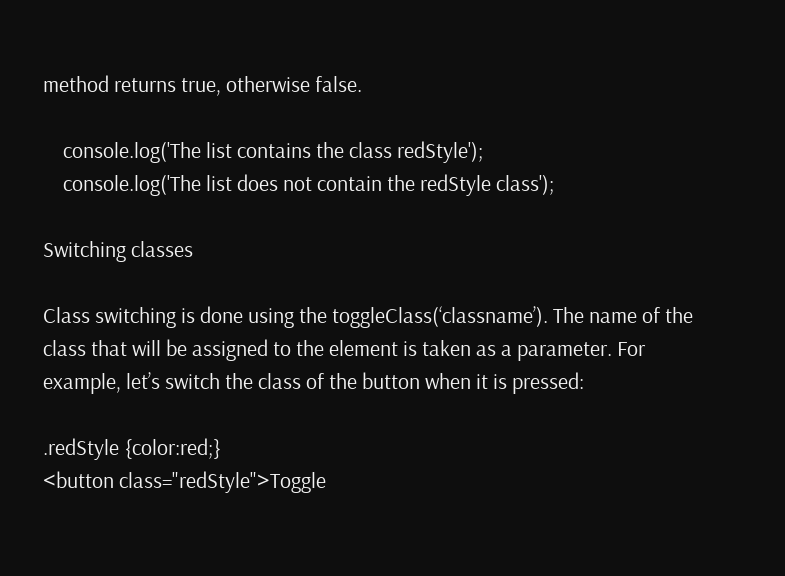method returns true, otherwise false.

    console.log('The list contains the class redStyle');
    console.log('The list does not contain the redStyle class');

Switching classes

Class switching is done using the toggleClass(‘classname’). The name of the class that will be assigned to the element is taken as a parameter. For example, let’s switch the class of the button when it is pressed:

.redStyle {color:red;}
<button class="redStyle">Toggle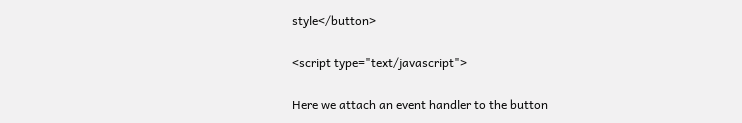style</button>

<script type="text/javascript">

Here we attach an event handler to the button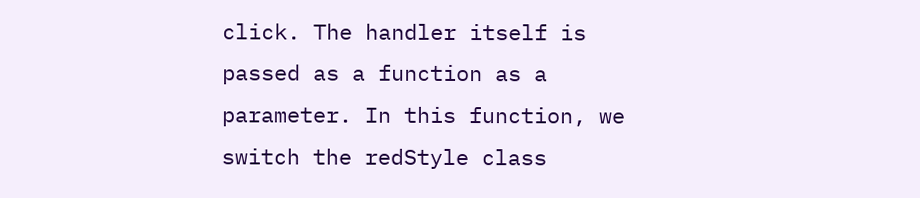click. The handler itself is passed as a function as a parameter. In this function, we switch the redStyle class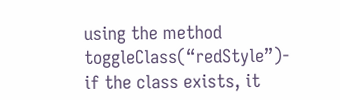using the method toggleClass(“redStyle”)- if the class exists, it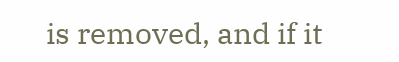is removed, and if it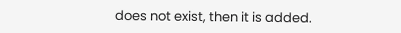does not exist, then it is added.